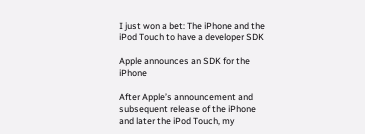I just won a bet: The iPhone and the iPod Touch to have a developer SDK

Apple announces an SDK for the iPhone

After Apple’s announcement and subsequent release of the iPhone and later the iPod Touch, my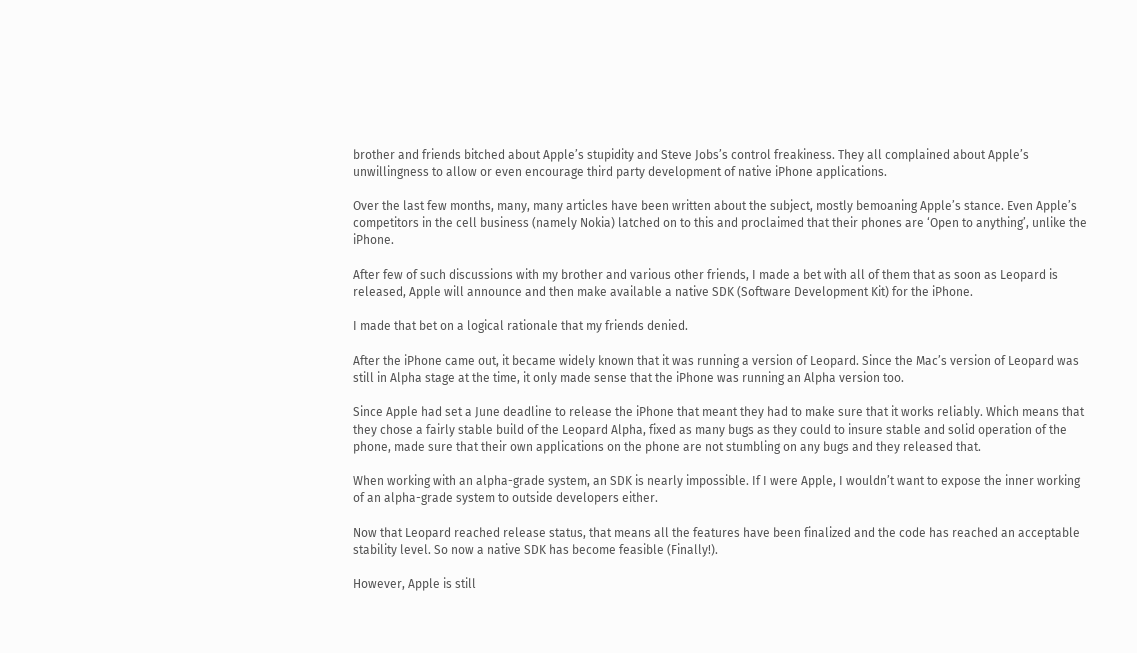brother and friends bitched about Apple’s stupidity and Steve Jobs’s control freakiness. They all complained about Apple’s unwillingness to allow or even encourage third party development of native iPhone applications.

Over the last few months, many, many articles have been written about the subject, mostly bemoaning Apple’s stance. Even Apple’s competitors in the cell business (namely Nokia) latched on to this and proclaimed that their phones are ‘Open to anything’, unlike the iPhone.

After few of such discussions with my brother and various other friends, I made a bet with all of them that as soon as Leopard is released, Apple will announce and then make available a native SDK (Software Development Kit) for the iPhone.

I made that bet on a logical rationale that my friends denied.

After the iPhone came out, it became widely known that it was running a version of Leopard. Since the Mac’s version of Leopard was still in Alpha stage at the time, it only made sense that the iPhone was running an Alpha version too.

Since Apple had set a June deadline to release the iPhone that meant they had to make sure that it works reliably. Which means that they chose a fairly stable build of the Leopard Alpha, fixed as many bugs as they could to insure stable and solid operation of the phone, made sure that their own applications on the phone are not stumbling on any bugs and they released that.

When working with an alpha-grade system, an SDK is nearly impossible. If I were Apple, I wouldn’t want to expose the inner working of an alpha-grade system to outside developers either.

Now that Leopard reached release status, that means all the features have been finalized and the code has reached an acceptable stability level. So now a native SDK has become feasible (Finally!).

However, Apple is still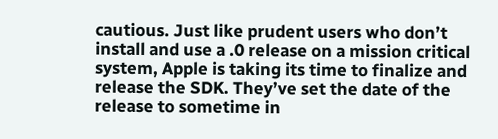cautious. Just like prudent users who don’t install and use a .0 release on a mission critical system, Apple is taking its time to finalize and release the SDK. They’ve set the date of the release to sometime in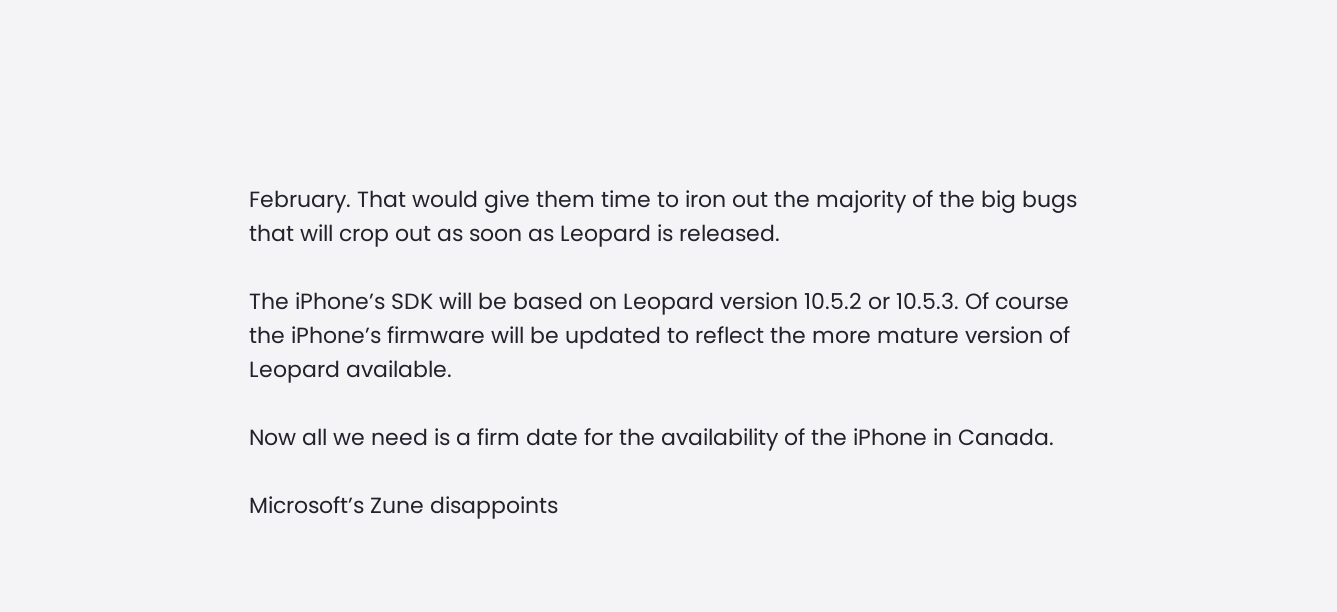February. That would give them time to iron out the majority of the big bugs that will crop out as soon as Leopard is released.

The iPhone’s SDK will be based on Leopard version 10.5.2 or 10.5.3. Of course the iPhone’s firmware will be updated to reflect the more mature version of Leopard available.

Now all we need is a firm date for the availability of the iPhone in Canada.

Microsoft’s Zune disappoints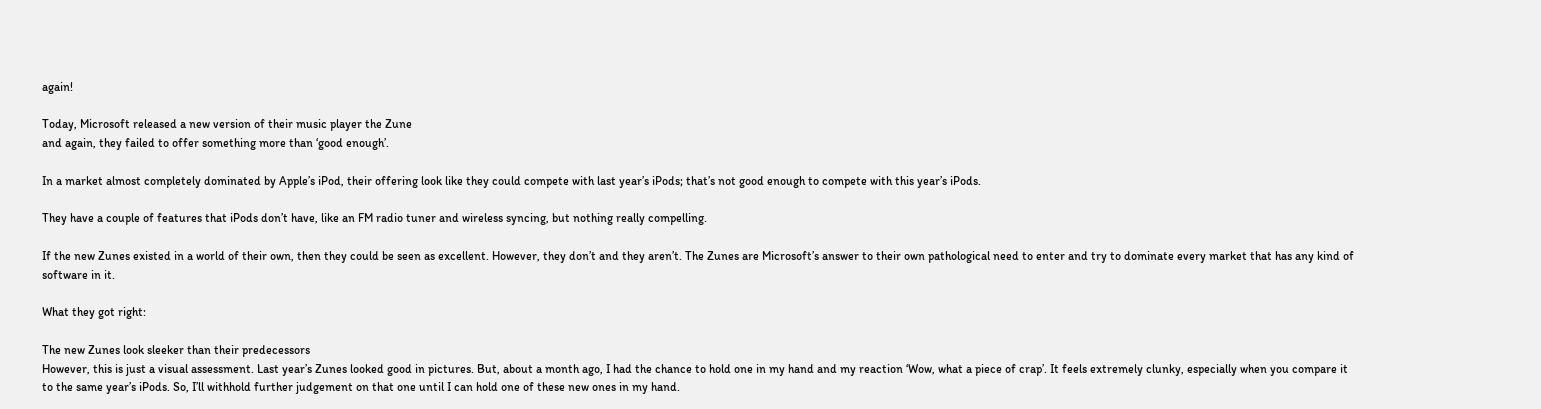again!

Today, Microsoft released a new version of their music player the Zune
and again, they failed to offer something more than ‘good enough’.

In a market almost completely dominated by Apple’s iPod, their offering look like they could compete with last year’s iPods; that’s not good enough to compete with this year’s iPods.

They have a couple of features that iPods don’t have, like an FM radio tuner and wireless syncing, but nothing really compelling.

If the new Zunes existed in a world of their own, then they could be seen as excellent. However, they don’t and they aren’t. The Zunes are Microsoft’s answer to their own pathological need to enter and try to dominate every market that has any kind of software in it.

What they got right:

The new Zunes look sleeker than their predecessors
However, this is just a visual assessment. Last year’s Zunes looked good in pictures. But, about a month ago, I had the chance to hold one in my hand and my reaction ‘Wow, what a piece of crap’. It feels extremely clunky, especially when you compare it to the same year’s iPods. So, I’ll withhold further judgement on that one until I can hold one of these new ones in my hand.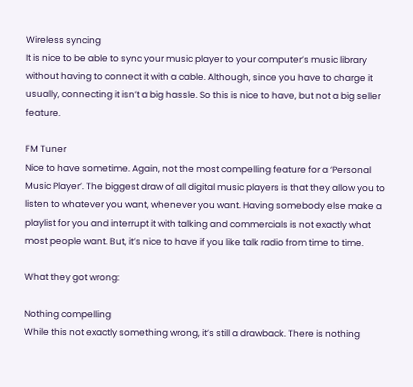Wireless syncing
It is nice to be able to sync your music player to your computer’s music library without having to connect it with a cable. Although, since you have to charge it usually, connecting it isn’t a big hassle. So this is nice to have, but not a big seller feature.

FM Tuner
Nice to have sometime. Again, not the most compelling feature for a ‘Personal Music Player’. The biggest draw of all digital music players is that they allow you to listen to whatever you want, whenever you want. Having somebody else make a playlist for you and interrupt it with talking and commercials is not exactly what most people want. But, it’s nice to have if you like talk radio from time to time.

What they got wrong:

Nothing compelling
While this not exactly something wrong, it’s still a drawback. There is nothing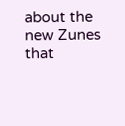about the new Zunes that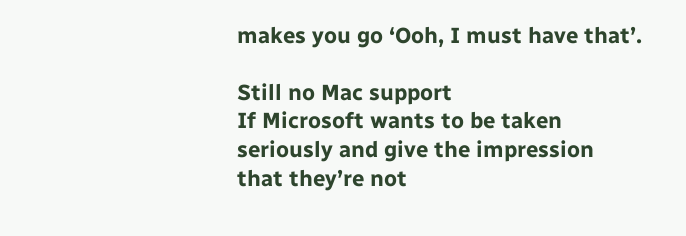makes you go ‘Ooh, I must have that’.

Still no Mac support
If Microsoft wants to be taken seriously and give the impression that they’re not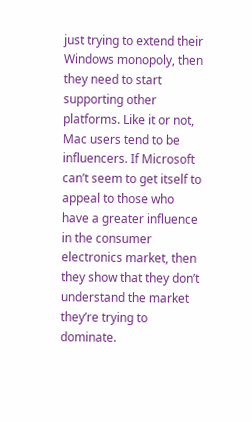just trying to extend their Windows monopoly, then they need to start supporting other platforms. Like it or not, Mac users tend to be influencers. If Microsoft can’t seem to get itself to appeal to those who have a greater influence in the consumer electronics market, then they show that they don’t understand the market they’re trying to dominate.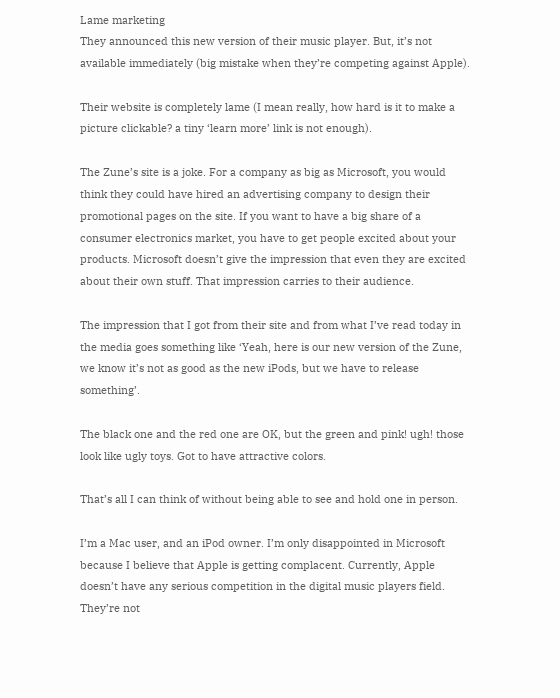Lame marketing
They announced this new version of their music player. But, it’s not available immediately (big mistake when they’re competing against Apple).

Their website is completely lame (I mean really, how hard is it to make a picture clickable? a tiny ‘learn more’ link is not enough).

The Zune’s site is a joke. For a company as big as Microsoft, you would think they could have hired an advertising company to design their promotional pages on the site. If you want to have a big share of a consumer electronics market, you have to get people excited about your products. Microsoft doesn’t give the impression that even they are excited about their own stuff. That impression carries to their audience.

The impression that I got from their site and from what I’ve read today in the media goes something like ‘Yeah, here is our new version of the Zune, we know it’s not as good as the new iPods, but we have to release something’.

The black one and the red one are OK, but the green and pink! ugh! those look like ugly toys. Got to have attractive colors.

That’s all I can think of without being able to see and hold one in person.

I’m a Mac user, and an iPod owner. I’m only disappointed in Microsoft because I believe that Apple is getting complacent. Currently, Apple doesn’t have any serious competition in the digital music players field. They’re not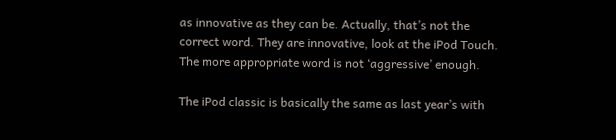as innovative as they can be. Actually, that’s not the correct word. They are innovative, look at the iPod Touch. The more appropriate word is not ‘aggressive’ enough.

The iPod classic is basically the same as last year’s with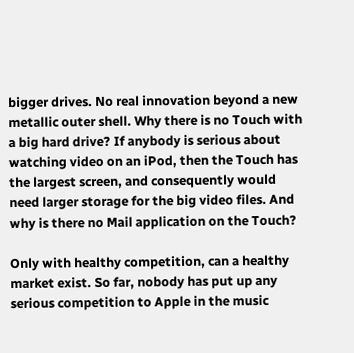bigger drives. No real innovation beyond a new metallic outer shell. Why there is no Touch with a big hard drive? If anybody is serious about watching video on an iPod, then the Touch has the largest screen, and consequently would need larger storage for the big video files. And why is there no Mail application on the Touch?

Only with healthy competition, can a healthy market exist. So far, nobody has put up any serious competition to Apple in the music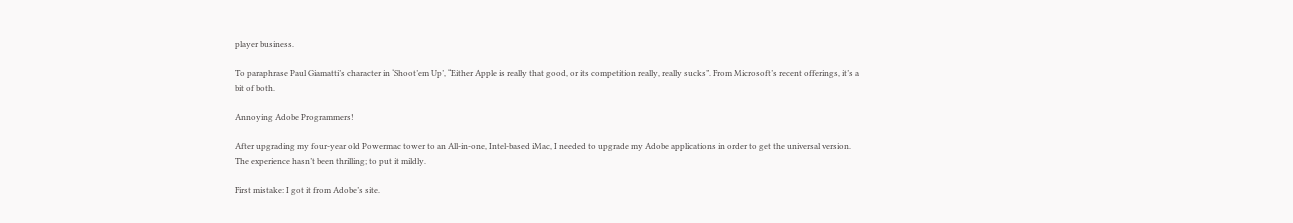player business.

To paraphrase Paul Giamatti’s character in ‘Shoot’em Up’, “Either Apple is really that good, or its competition really, really sucks”. From Microsoft’s recent offerings, it’s a bit of both.

Annoying Adobe Programmers!

After upgrading my four-year old Powermac tower to an All-in-one, Intel-based iMac, I needed to upgrade my Adobe applications in order to get the universal version. The experience hasn’t been thrilling; to put it mildly.

First mistake: I got it from Adobe’s site.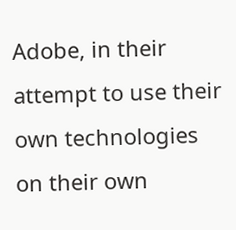Adobe, in their attempt to use their own technologies on their own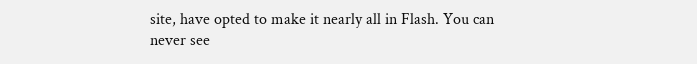site, have opted to make it nearly all in Flash. You can never see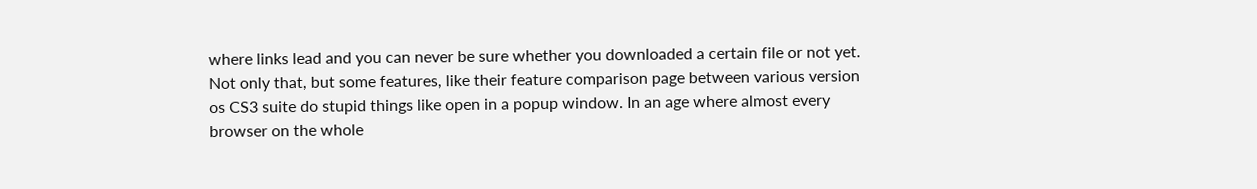where links lead and you can never be sure whether you downloaded a certain file or not yet. Not only that, but some features, like their feature comparison page between various version os CS3 suite do stupid things like open in a popup window. In an age where almost every browser on the whole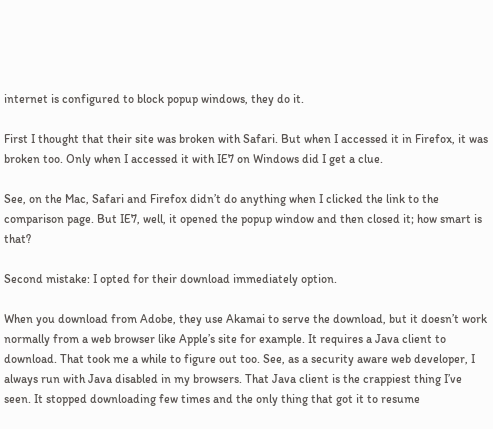internet is configured to block popup windows, they do it.

First I thought that their site was broken with Safari. But when I accessed it in Firefox, it was broken too. Only when I accessed it with IE7 on Windows did I get a clue.

See, on the Mac, Safari and Firefox didn’t do anything when I clicked the link to the comparison page. But IE7, well, it opened the popup window and then closed it; how smart is that?

Second mistake: I opted for their download immediately option.

When you download from Adobe, they use Akamai to serve the download, but it doesn’t work normally from a web browser like Apple’s site for example. It requires a Java client to download. That took me a while to figure out too. See, as a security aware web developer, I always run with Java disabled in my browsers. That Java client is the crappiest thing I’ve seen. It stopped downloading few times and the only thing that got it to resume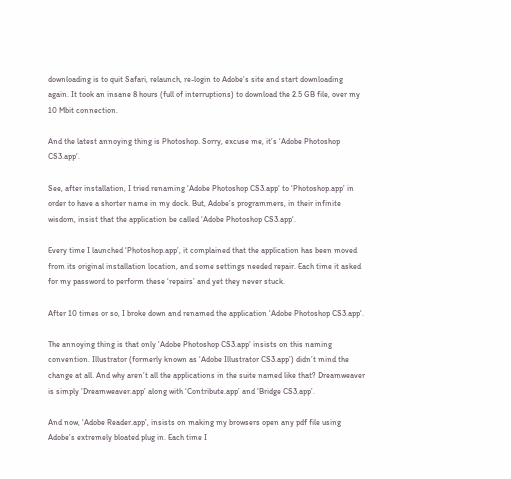downloading is to quit Safari, relaunch, re-login to Adobe’s site and start downloading again. It took an insane 8 hours (full of interruptions) to download the 2.5 GB file, over my 10 Mbit connection.

And the latest annoying thing is Photoshop. Sorry, excuse me, it’s ‘Adobe Photoshop CS3.app‘.

See, after installation, I tried renaming ‘Adobe Photoshop CS3.app‘ to ‘Photoshop.app’ in order to have a shorter name in my dock. But, Adobe’s programmers, in their infinite wisdom, insist that the application be called ‘Adobe Photoshop CS3.app‘.

Every time I launched ‘Photoshop.app’, it complained that the application has been moved from its original installation location, and some settings needed repair. Each time it asked for my password to perform these ‘repairs’ and yet they never stuck.

After 10 times or so, I broke down and renamed the application ‘Adobe Photoshop CS3.app‘.

The annoying thing is that only ‘Adobe Photoshop CS3.app‘ insists on this naming convention. Illustrator (formerly known as ‘Adobe Illustrator CS3.app’) didn’t mind the change at all. And why aren’t all the applications in the suite named like that? Dreamweaver is simply ‘Dreamweaver.app’ along with ‘Contribute.app’ and ‘Bridge CS3.app’.

And now, ‘Adobe Reader.app’, insists on making my browsers open any pdf file using Adobe’s extremely bloated plug in. Each time I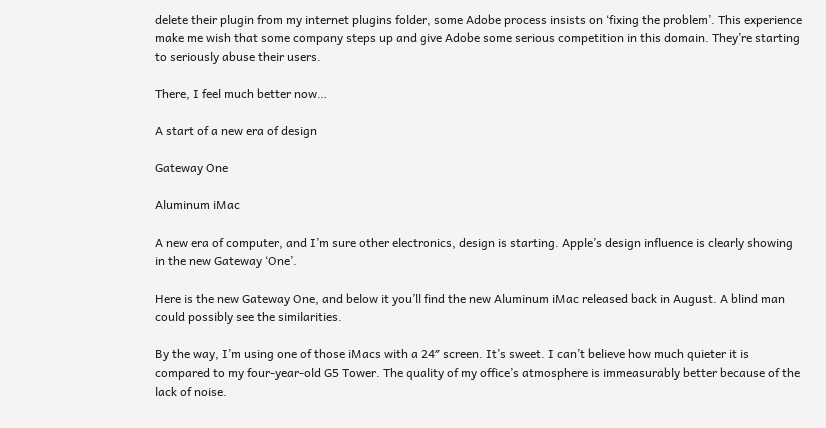delete their plugin from my internet plugins folder, some Adobe process insists on ‘fixing the problem’. This experience make me wish that some company steps up and give Adobe some serious competition in this domain. They’re starting to seriously abuse their users.

There, I feel much better now…

A start of a new era of design

Gateway One

Aluminum iMac

A new era of computer, and I’m sure other electronics, design is starting. Apple’s design influence is clearly showing in the new Gateway ‘One’.

Here is the new Gateway One, and below it you’ll find the new Aluminum iMac released back in August. A blind man could possibly see the similarities.

By the way, I’m using one of those iMacs with a 24″ screen. It’s sweet. I can’t believe how much quieter it is compared to my four-year-old G5 Tower. The quality of my office’s atmosphere is immeasurably better because of the lack of noise.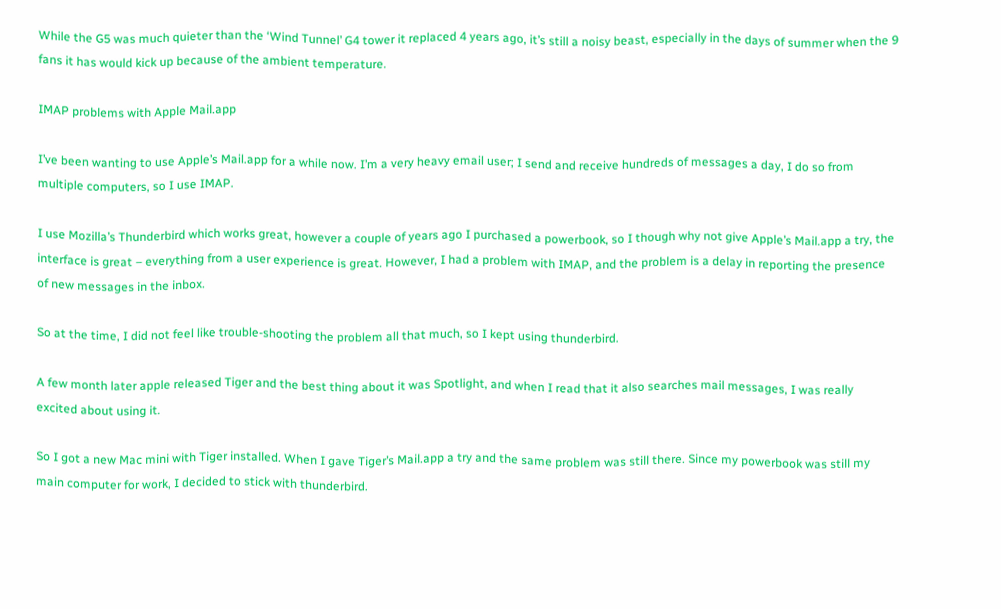While the G5 was much quieter than the ‘Wind Tunnel’ G4 tower it replaced 4 years ago, it’s still a noisy beast, especially in the days of summer when the 9 fans it has would kick up because of the ambient temperature.

IMAP problems with Apple Mail.app

I’ve been wanting to use Apple’s Mail.app for a while now. I’m a very heavy email user; I send and receive hundreds of messages a day, I do so from multiple computers, so I use IMAP.

I use Mozilla’s Thunderbird which works great, however a couple of years ago I purchased a powerbook, so I though why not give Apple’s Mail.app a try, the interface is great – everything from a user experience is great. However, I had a problem with IMAP, and the problem is a delay in reporting the presence of new messages in the inbox.

So at the time, I did not feel like trouble-shooting the problem all that much, so I kept using thunderbird.

A few month later apple released Tiger and the best thing about it was Spotlight, and when I read that it also searches mail messages, I was really excited about using it.

So I got a new Mac mini with Tiger installed. When I gave Tiger’s Mail.app a try and the same problem was still there. Since my powerbook was still my main computer for work, I decided to stick with thunderbird.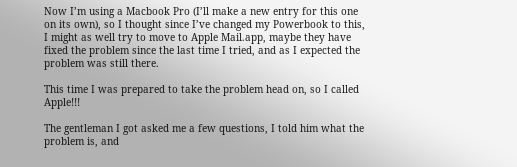Now I’m using a Macbook Pro (I’ll make a new entry for this one on its own), so I thought since I’ve changed my Powerbook to this, I might as well try to move to Apple Mail.app, maybe they have fixed the problem since the last time I tried, and as I expected the problem was still there.

This time I was prepared to take the problem head on, so I called Apple!!!

The gentleman I got asked me a few questions, I told him what the problem is, and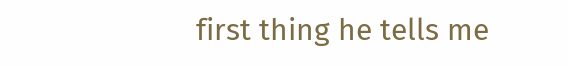first thing he tells me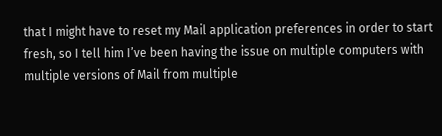that I might have to reset my Mail application preferences in order to start fresh, so I tell him I’ve been having the issue on multiple computers with multiple versions of Mail from multiple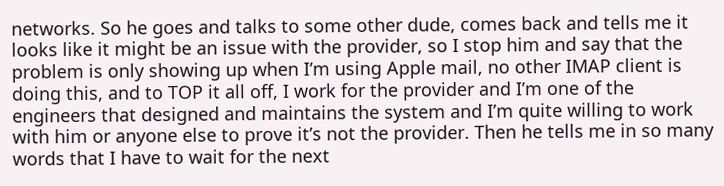networks. So he goes and talks to some other dude, comes back and tells me it looks like it might be an issue with the provider, so I stop him and say that the problem is only showing up when I’m using Apple mail, no other IMAP client is doing this, and to TOP it all off, I work for the provider and I’m one of the engineers that designed and maintains the system and I’m quite willing to work with him or anyone else to prove it’s not the provider. Then he tells me in so many words that I have to wait for the next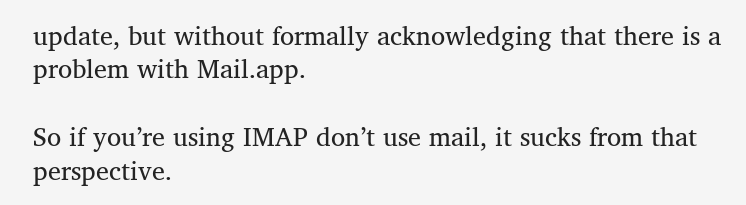update, but without formally acknowledging that there is a problem with Mail.app.

So if you’re using IMAP don’t use mail, it sucks from that perspective.